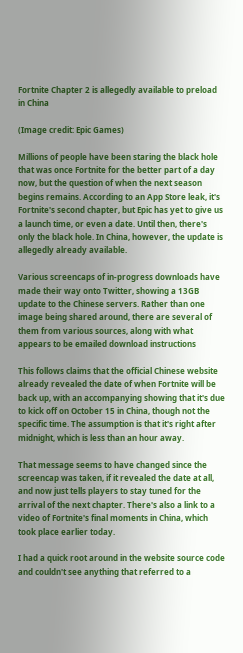Fortnite Chapter 2 is allegedly available to preload in China

(Image credit: Epic Games)

Millions of people have been staring the black hole that was once Fortnite for the better part of a day now, but the question of when the next season begins remains. According to an App Store leak, it's Fortnite's second chapter, but Epic has yet to give us a launch time, or even a date. Until then, there's only the black hole. In China, however, the update is allegedly already available.

Various screencaps of in-progress downloads have made their way onto Twitter, showing a 13GB update to the Chinese servers. Rather than one image being shared around, there are several of them from various sources, along with what appears to be emailed download instructions

This follows claims that the official Chinese website already revealed the date of when Fortnite will be back up, with an accompanying showing that it's due to kick off on October 15 in China, though not the specific time. The assumption is that it's right after midnight, which is less than an hour away.

That message seems to have changed since the screencap was taken, if it revealed the date at all, and now just tells players to stay tuned for the arrival of the next chapter. There's also a link to a video of Fortnite's final moments in China, which took place earlier today.

I had a quick root around in the website source code and couldn't see anything that referred to a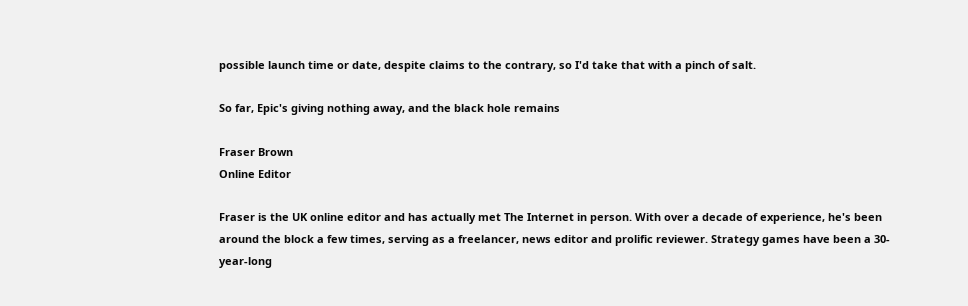possible launch time or date, despite claims to the contrary, so I'd take that with a pinch of salt.

So far, Epic's giving nothing away, and the black hole remains

Fraser Brown
Online Editor

Fraser is the UK online editor and has actually met The Internet in person. With over a decade of experience, he's been around the block a few times, serving as a freelancer, news editor and prolific reviewer. Strategy games have been a 30-year-long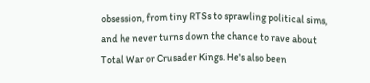obsession, from tiny RTSs to sprawling political sims, and he never turns down the chance to rave about Total War or Crusader Kings. He's also been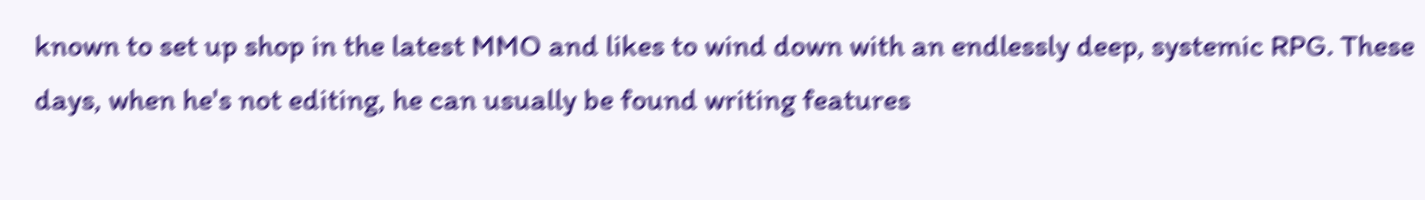known to set up shop in the latest MMO and likes to wind down with an endlessly deep, systemic RPG. These days, when he's not editing, he can usually be found writing features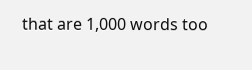that are 1,000 words too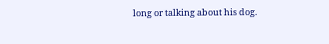long or talking about his dog.